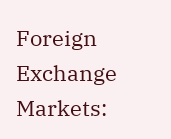Foreign Exchange Markets: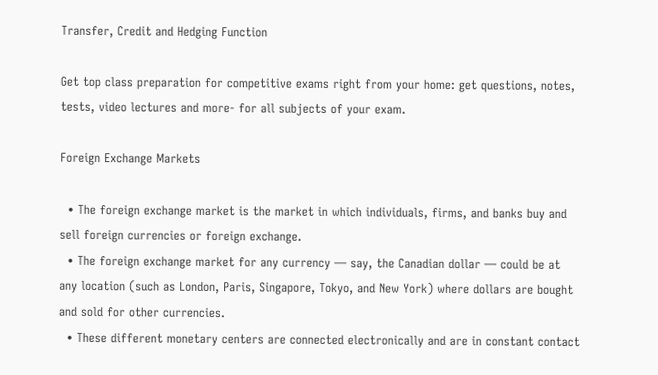Transfer, Credit and Hedging Function

Get top class preparation for competitive exams right from your home: get questions, notes, tests, video lectures and more- for all subjects of your exam.

Foreign Exchange Markets

  • The foreign exchange market is the market in which individuals, firms, and banks buy and sell foreign currencies or foreign exchange.
  • The foreign exchange market for any currency — say, the Canadian dollar — could be at any location (such as London, Paris, Singapore, Tokyo, and New York) where dollars are bought and sold for other currencies.
  • These different monetary centers are connected electronically and are in constant contact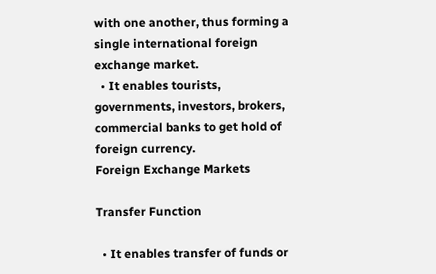with one another, thus forming a single international foreign exchange market.
  • It enables tourists, governments, investors, brokers, commercial banks to get hold of foreign currency.
Foreign Exchange Markets

Transfer Function

  • It enables transfer of funds or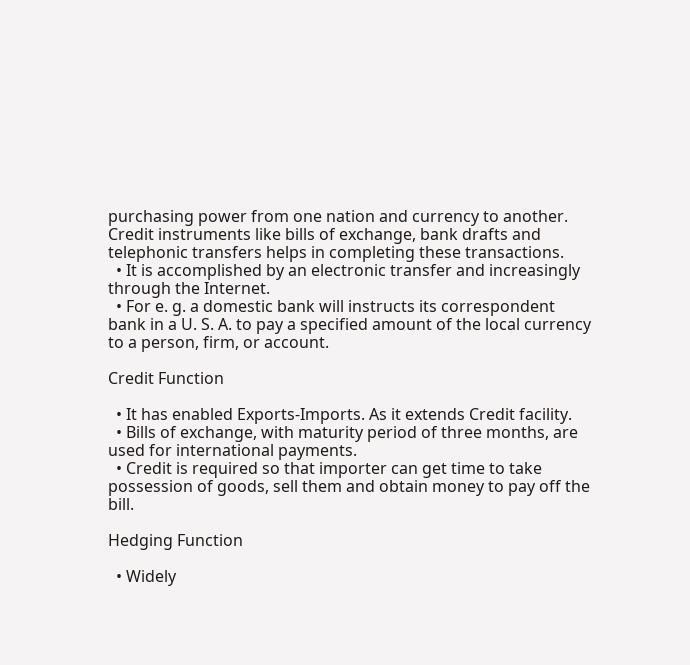purchasing power from one nation and currency to another. Credit instruments like bills of exchange, bank drafts and telephonic transfers helps in completing these transactions.
  • It is accomplished by an electronic transfer and increasingly through the Internet.
  • For e. g. a domestic bank will instructs its correspondent bank in a U. S. A. to pay a specified amount of the local currency to a person, firm, or account.

Credit Function

  • It has enabled Exports-Imports. As it extends Credit facility.
  • Bills of exchange, with maturity period of three months, are used for international payments.
  • Credit is required so that importer can get time to take possession of goods, sell them and obtain money to pay off the bill.

Hedging Function

  • Widely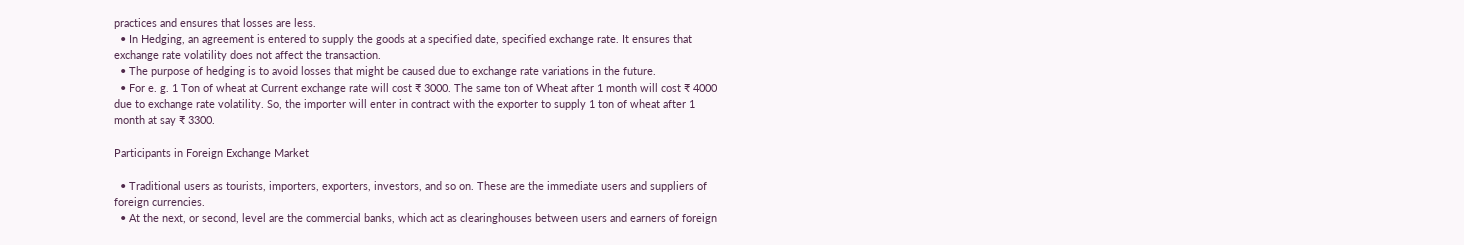practices and ensures that losses are less.
  • In Hedging, an agreement is entered to supply the goods at a specified date, specified exchange rate. It ensures that exchange rate volatility does not affect the transaction.
  • The purpose of hedging is to avoid losses that might be caused due to exchange rate variations in the future.
  • For e. g. 1 Ton of wheat at Current exchange rate will cost ₹ 3000. The same ton of Wheat after 1 month will cost ₹ 4000 due to exchange rate volatility. So, the importer will enter in contract with the exporter to supply 1 ton of wheat after 1 month at say ₹ 3300.

Participants in Foreign Exchange Market

  • Traditional users as tourists, importers, exporters, investors, and so on. These are the immediate users and suppliers of foreign currencies.
  • At the next, or second, level are the commercial banks, which act as clearinghouses between users and earners of foreign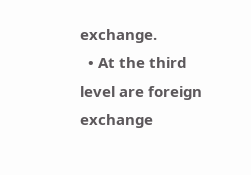exchange.
  • At the third level are foreign exchange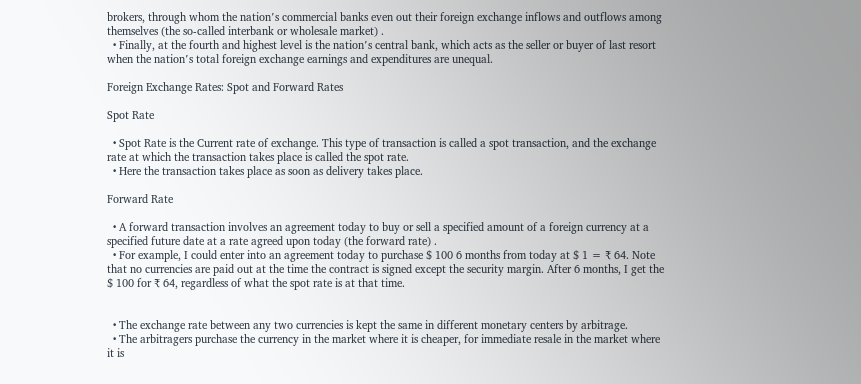brokers, through whom the nation՚s commercial banks even out their foreign exchange inflows and outflows among themselves (the so-called interbank or wholesale market) .
  • Finally, at the fourth and highest level is the nation՚s central bank, which acts as the seller or buyer of last resort when the nation՚s total foreign exchange earnings and expenditures are unequal.

Foreign Exchange Rates: Spot and Forward Rates

Spot Rate

  • Spot Rate is the Current rate of exchange. This type of transaction is called a spot transaction, and the exchange rate at which the transaction takes place is called the spot rate.
  • Here the transaction takes place as soon as delivery takes place.

Forward Rate

  • A forward transaction involves an agreement today to buy or sell a specified amount of a foreign currency at a specified future date at a rate agreed upon today (the forward rate) .
  • For example, I could enter into an agreement today to purchase $ 100 6 months from today at $ 1 = ₹ 64. Note that no currencies are paid out at the time the contract is signed except the security margin. After 6 months, I get the $ 100 for ₹ 64, regardless of what the spot rate is at that time.


  • The exchange rate between any two currencies is kept the same in different monetary centers by arbitrage.
  • The arbitragers purchase the currency in the market where it is cheaper, for immediate resale in the market where it is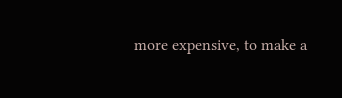more expensive, to make a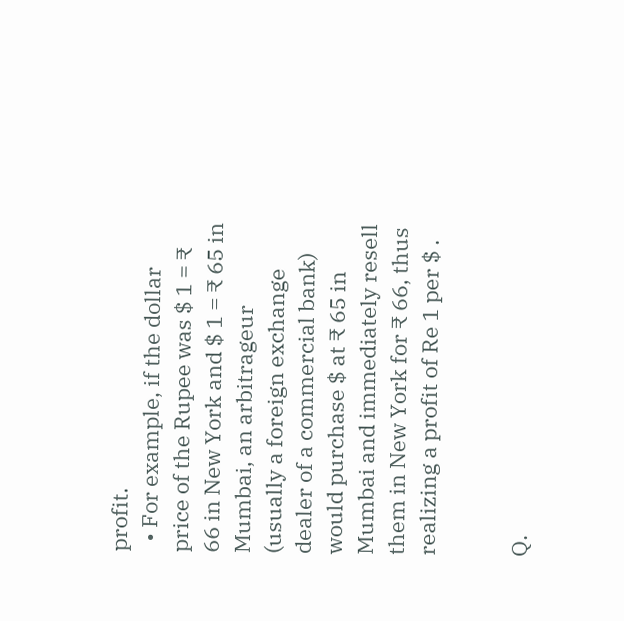profit.
  • For example, if the dollar price of the Rupee was $ 1 = ₹ 66 in New York and $ 1 = ₹ 65 in Mumbai, an arbitrageur (usually a foreign exchange dealer of a commercial bank) would purchase $ at ₹ 65 in Mumbai and immediately resell them in New York for ₹ 66, thus realizing a profit of Re 1 per $ .


Q.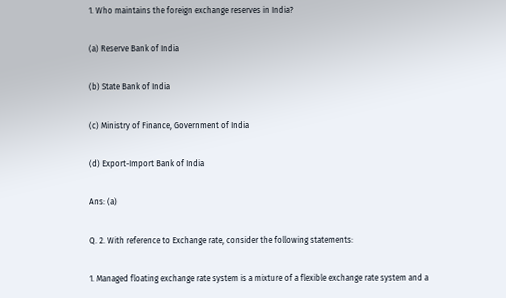1. Who maintains the foreign exchange reserves in India?

(a) Reserve Bank of India

(b) State Bank of India

(c) Ministry of Finance, Government of India

(d) Export-Import Bank of India

Ans: (a)

Q. 2. With reference to Exchange rate, consider the following statements:

1. Managed floating exchange rate system is a mixture of a flexible exchange rate system and a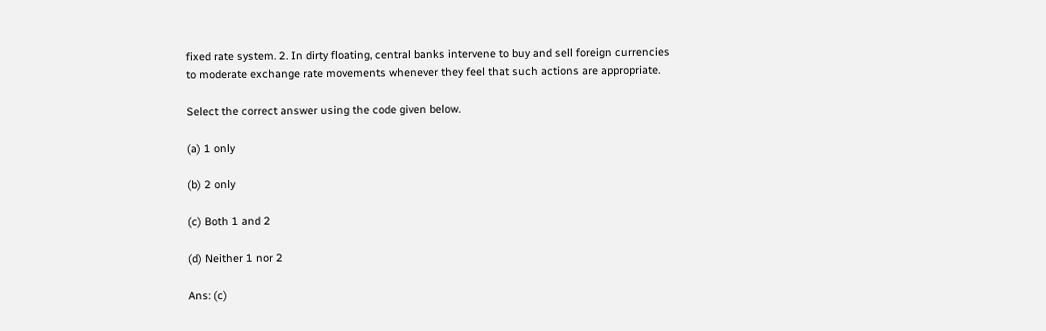fixed rate system. 2. In dirty floating, central banks intervene to buy and sell foreign currencies to moderate exchange rate movements whenever they feel that such actions are appropriate.

Select the correct answer using the code given below.

(a) 1 only

(b) 2 only

(c) Both 1 and 2

(d) Neither 1 nor 2

Ans: (c)